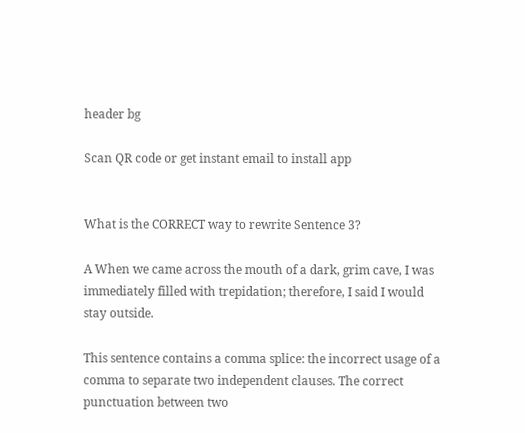header bg

Scan QR code or get instant email to install app


What is the CORRECT way to rewrite Sentence 3?

A When we came across the mouth of a dark, grim cave, I was immediately filled with trepidation; therefore, I said I would stay outside.

This sentence contains a comma splice: the incorrect usage of a comma to separate two independent clauses. The correct punctuation between two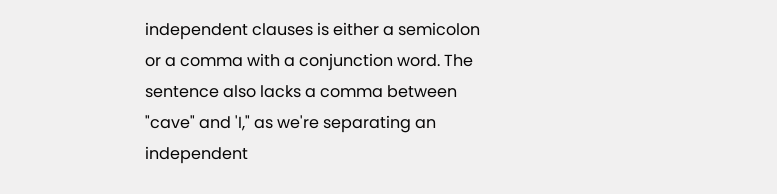independent clauses is either a semicolon or a comma with a conjunction word. The sentence also lacks a comma between "cave" and 'I," as we're separating an independent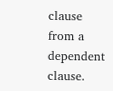clause from a dependent clause.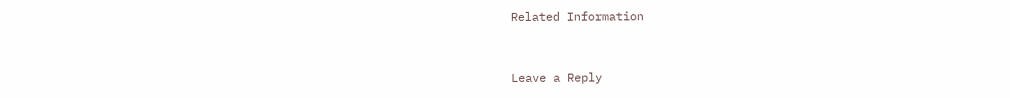Related Information


Leave a Reply